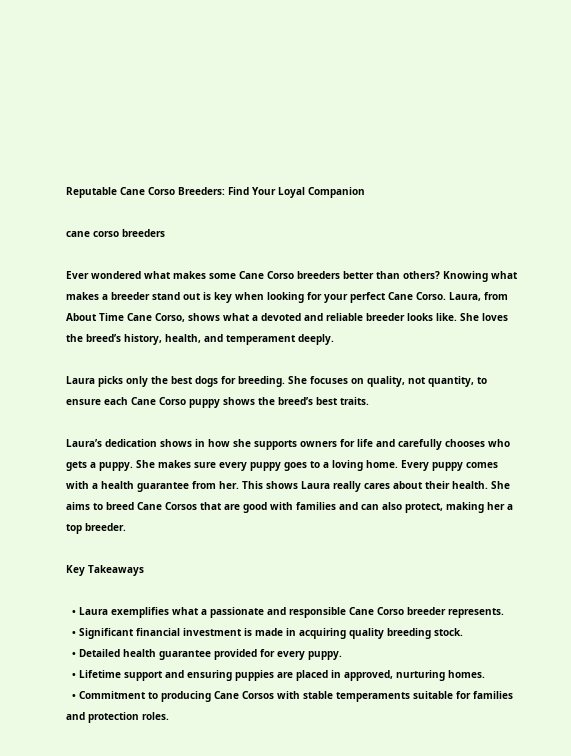Reputable Cane Corso Breeders: Find Your Loyal Companion

cane corso breeders

Ever wondered what makes some Cane Corso breeders better than others? Knowing what makes a breeder stand out is key when looking for your perfect Cane Corso. Laura, from About Time Cane Corso, shows what a devoted and reliable breeder looks like. She loves the breed’s history, health, and temperament deeply.

Laura picks only the best dogs for breeding. She focuses on quality, not quantity, to ensure each Cane Corso puppy shows the breed’s best traits.

Laura’s dedication shows in how she supports owners for life and carefully chooses who gets a puppy. She makes sure every puppy goes to a loving home. Every puppy comes with a health guarantee from her. This shows Laura really cares about their health. She aims to breed Cane Corsos that are good with families and can also protect, making her a top breeder.

Key Takeaways

  • Laura exemplifies what a passionate and responsible Cane Corso breeder represents.
  • Significant financial investment is made in acquiring quality breeding stock.
  • Detailed health guarantee provided for every puppy.
  • Lifetime support and ensuring puppies are placed in approved, nurturing homes.
  • Commitment to producing Cane Corsos with stable temperaments suitable for families and protection roles.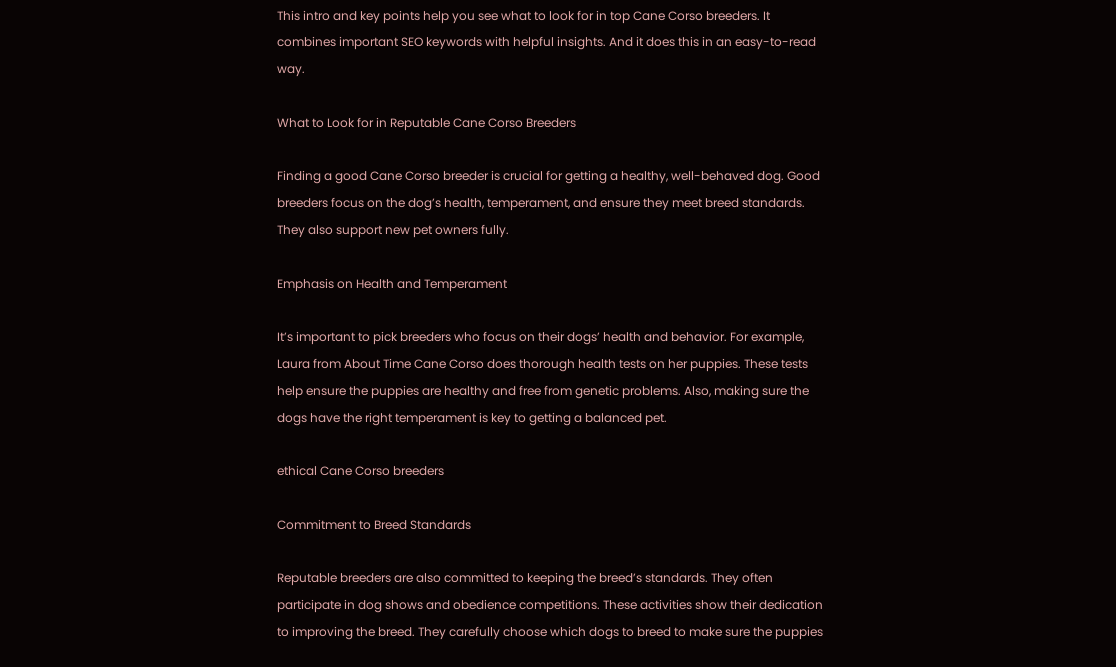This intro and key points help you see what to look for in top Cane Corso breeders. It combines important SEO keywords with helpful insights. And it does this in an easy-to-read way.

What to Look for in Reputable Cane Corso Breeders

Finding a good Cane Corso breeder is crucial for getting a healthy, well-behaved dog. Good breeders focus on the dog’s health, temperament, and ensure they meet breed standards. They also support new pet owners fully.

Emphasis on Health and Temperament

It’s important to pick breeders who focus on their dogs’ health and behavior. For example, Laura from About Time Cane Corso does thorough health tests on her puppies. These tests help ensure the puppies are healthy and free from genetic problems. Also, making sure the dogs have the right temperament is key to getting a balanced pet.

ethical Cane Corso breeders

Commitment to Breed Standards

Reputable breeders are also committed to keeping the breed’s standards. They often participate in dog shows and obedience competitions. These activities show their dedication to improving the breed. They carefully choose which dogs to breed to make sure the puppies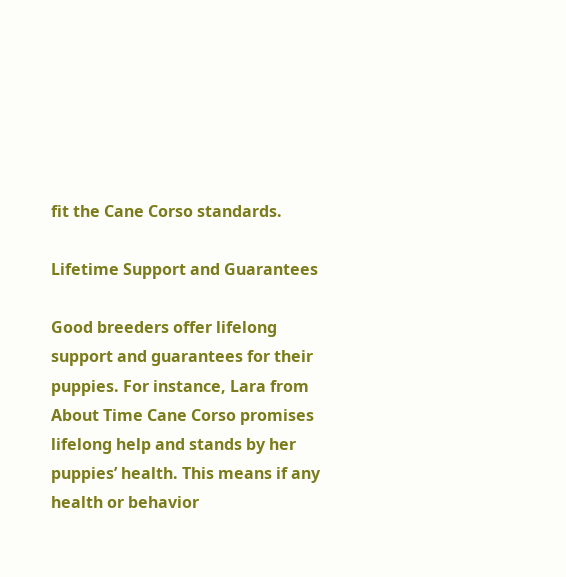fit the Cane Corso standards.

Lifetime Support and Guarantees

Good breeders offer lifelong support and guarantees for their puppies. For instance, Lara from About Time Cane Corso promises lifelong help and stands by her puppies’ health. This means if any health or behavior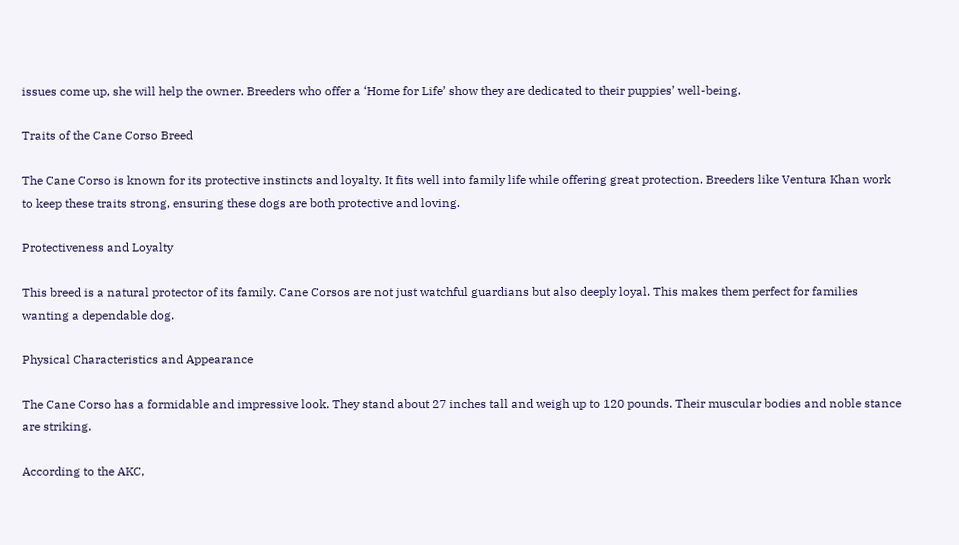issues come up, she will help the owner. Breeders who offer a ‘Home for Life’ show they are dedicated to their puppies’ well-being.

Traits of the Cane Corso Breed

The Cane Corso is known for its protective instincts and loyalty. It fits well into family life while offering great protection. Breeders like Ventura Khan work to keep these traits strong, ensuring these dogs are both protective and loving.

Protectiveness and Loyalty

This breed is a natural protector of its family. Cane Corsos are not just watchful guardians but also deeply loyal. This makes them perfect for families wanting a dependable dog.

Physical Characteristics and Appearance

The Cane Corso has a formidable and impressive look. They stand about 27 inches tall and weigh up to 120 pounds. Their muscular bodies and noble stance are striking.

According to the AKC,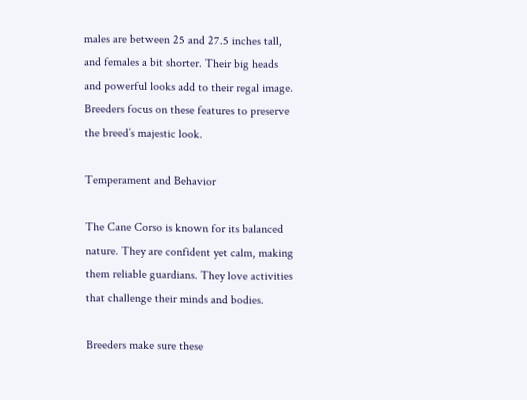males are between 25 and 27.5 inches tall, and females a bit shorter. Their big heads and powerful looks add to their regal image. Breeders focus on these features to preserve the breed’s majestic look.

Temperament and Behavior

The Cane Corso is known for its balanced nature. They are confident yet calm, making them reliable guardians. They love activities that challenge their minds and bodies.

Breeders make sure these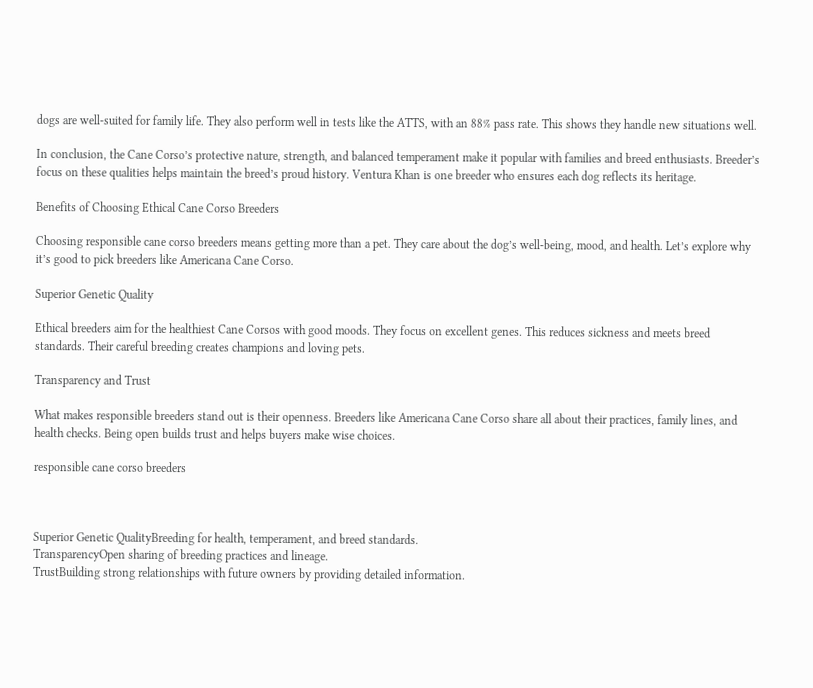dogs are well-suited for family life. They also perform well in tests like the ATTS, with an 88% pass rate. This shows they handle new situations well.

In conclusion, the Cane Corso’s protective nature, strength, and balanced temperament make it popular with families and breed enthusiasts. Breeder’s focus on these qualities helps maintain the breed’s proud history. Ventura Khan is one breeder who ensures each dog reflects its heritage.

Benefits of Choosing Ethical Cane Corso Breeders

Choosing responsible cane corso breeders means getting more than a pet. They care about the dog’s well-being, mood, and health. Let’s explore why it’s good to pick breeders like Americana Cane Corso.

Superior Genetic Quality

Ethical breeders aim for the healthiest Cane Corsos with good moods. They focus on excellent genes. This reduces sickness and meets breed standards. Their careful breeding creates champions and loving pets.

Transparency and Trust

What makes responsible breeders stand out is their openness. Breeders like Americana Cane Corso share all about their practices, family lines, and health checks. Being open builds trust and helps buyers make wise choices.

responsible cane corso breeders



Superior Genetic QualityBreeding for health, temperament, and breed standards.
TransparencyOpen sharing of breeding practices and lineage.
TrustBuilding strong relationships with future owners by providing detailed information.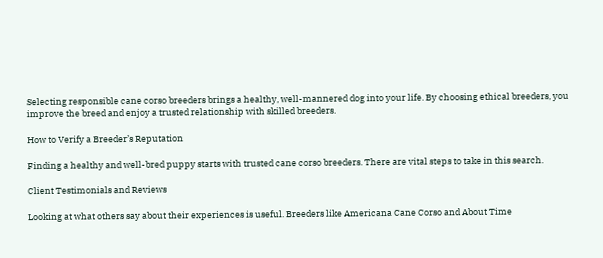Selecting responsible cane corso breeders brings a healthy, well-mannered dog into your life. By choosing ethical breeders, you improve the breed and enjoy a trusted relationship with skilled breeders.

How to Verify a Breeder’s Reputation

Finding a healthy and well-bred puppy starts with trusted cane corso breeders. There are vital steps to take in this search.

Client Testimonials and Reviews

Looking at what others say about their experiences is useful. Breeders like Americana Cane Corso and About Time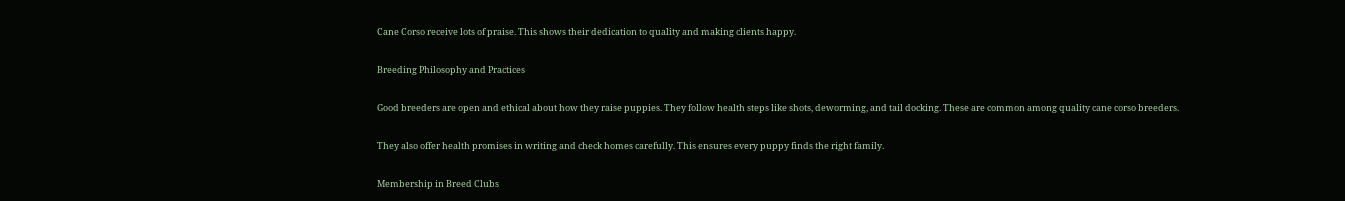Cane Corso receive lots of praise. This shows their dedication to quality and making clients happy.

Breeding Philosophy and Practices

Good breeders are open and ethical about how they raise puppies. They follow health steps like shots, deworming, and tail docking. These are common among quality cane corso breeders.

They also offer health promises in writing and check homes carefully. This ensures every puppy finds the right family.

Membership in Breed Clubs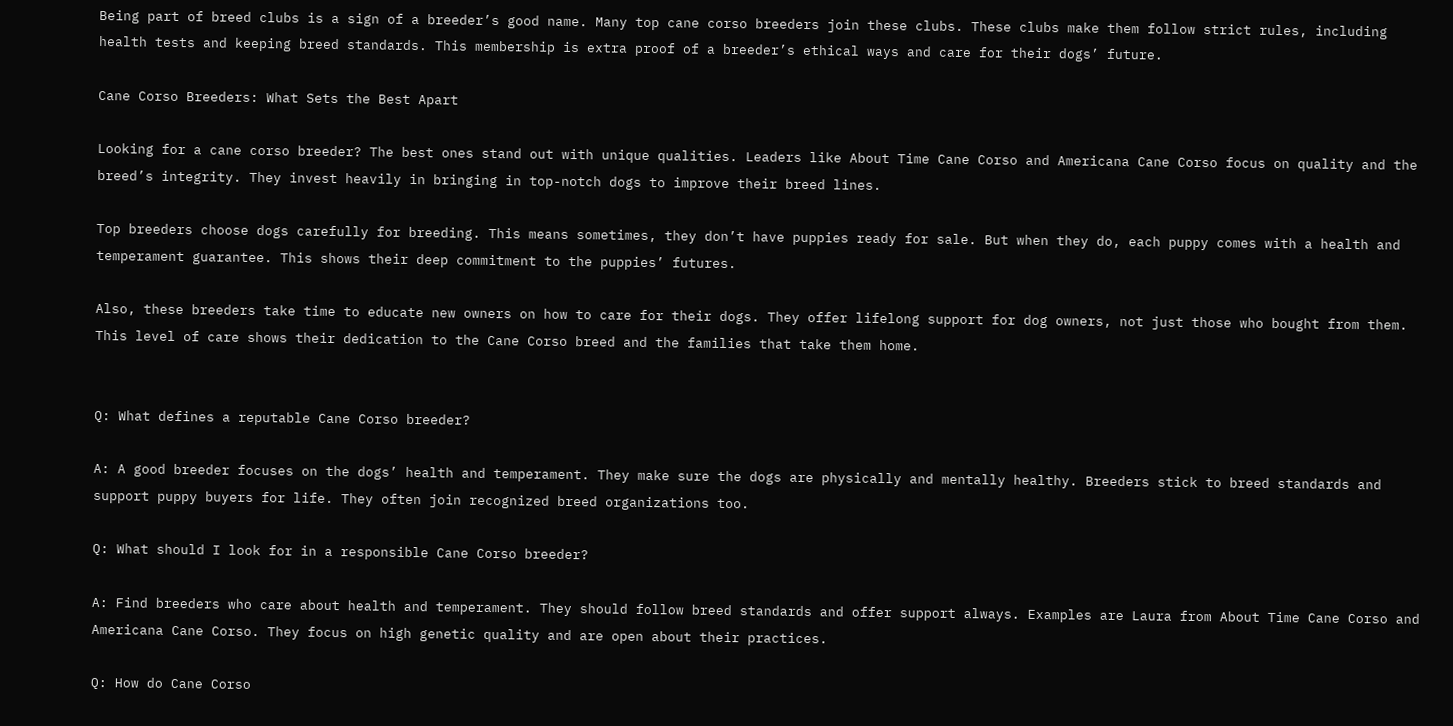Being part of breed clubs is a sign of a breeder’s good name. Many top cane corso breeders join these clubs. These clubs make them follow strict rules, including health tests and keeping breed standards. This membership is extra proof of a breeder’s ethical ways and care for their dogs’ future.

Cane Corso Breeders: What Sets the Best Apart

Looking for a cane corso breeder? The best ones stand out with unique qualities. Leaders like About Time Cane Corso and Americana Cane Corso focus on quality and the breed’s integrity. They invest heavily in bringing in top-notch dogs to improve their breed lines.

Top breeders choose dogs carefully for breeding. This means sometimes, they don’t have puppies ready for sale. But when they do, each puppy comes with a health and temperament guarantee. This shows their deep commitment to the puppies’ futures.

Also, these breeders take time to educate new owners on how to care for their dogs. They offer lifelong support for dog owners, not just those who bought from them. This level of care shows their dedication to the Cane Corso breed and the families that take them home.


Q: What defines a reputable Cane Corso breeder?

A: A good breeder focuses on the dogs’ health and temperament. They make sure the dogs are physically and mentally healthy. Breeders stick to breed standards and support puppy buyers for life. They often join recognized breed organizations too.

Q: What should I look for in a responsible Cane Corso breeder?

A: Find breeders who care about health and temperament. They should follow breed standards and offer support always. Examples are Laura from About Time Cane Corso and Americana Cane Corso. They focus on high genetic quality and are open about their practices.

Q: How do Cane Corso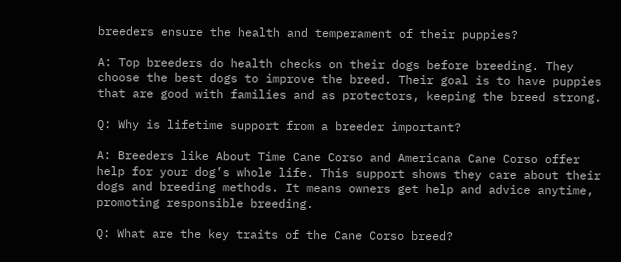breeders ensure the health and temperament of their puppies?

A: Top breeders do health checks on their dogs before breeding. They choose the best dogs to improve the breed. Their goal is to have puppies that are good with families and as protectors, keeping the breed strong.

Q: Why is lifetime support from a breeder important?

A: Breeders like About Time Cane Corso and Americana Cane Corso offer help for your dog’s whole life. This support shows they care about their dogs and breeding methods. It means owners get help and advice anytime, promoting responsible breeding.

Q: What are the key traits of the Cane Corso breed?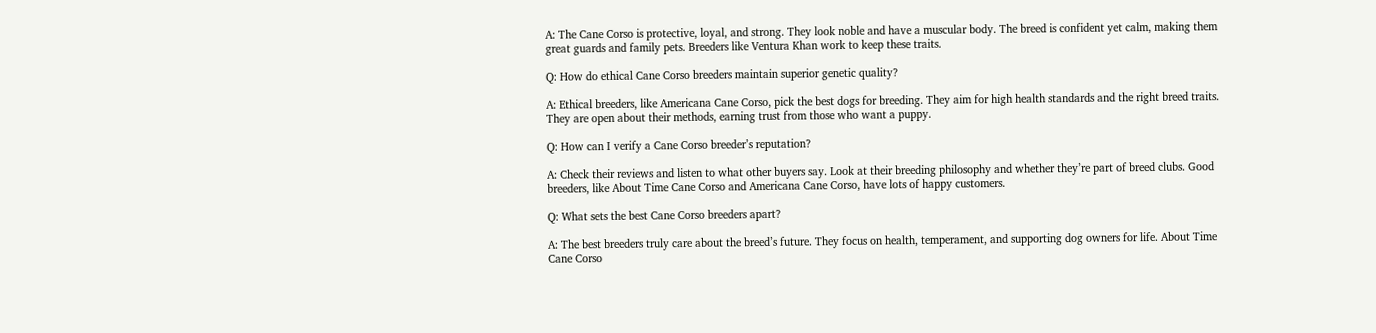A: The Cane Corso is protective, loyal, and strong. They look noble and have a muscular body. The breed is confident yet calm, making them great guards and family pets. Breeders like Ventura Khan work to keep these traits.

Q: How do ethical Cane Corso breeders maintain superior genetic quality?

A: Ethical breeders, like Americana Cane Corso, pick the best dogs for breeding. They aim for high health standards and the right breed traits. They are open about their methods, earning trust from those who want a puppy.

Q: How can I verify a Cane Corso breeder’s reputation?

A: Check their reviews and listen to what other buyers say. Look at their breeding philosophy and whether they’re part of breed clubs. Good breeders, like About Time Cane Corso and Americana Cane Corso, have lots of happy customers.

Q: What sets the best Cane Corso breeders apart?

A: The best breeders truly care about the breed’s future. They focus on health, temperament, and supporting dog owners for life. About Time Cane Corso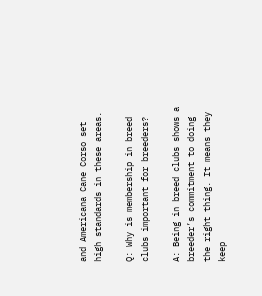and Americana Cane Corso set high standards in these areas.

Q: Why is membership in breed clubs important for breeders?

A: Being in breed clubs shows a breeder’s commitment to doing the right thing. It means they keep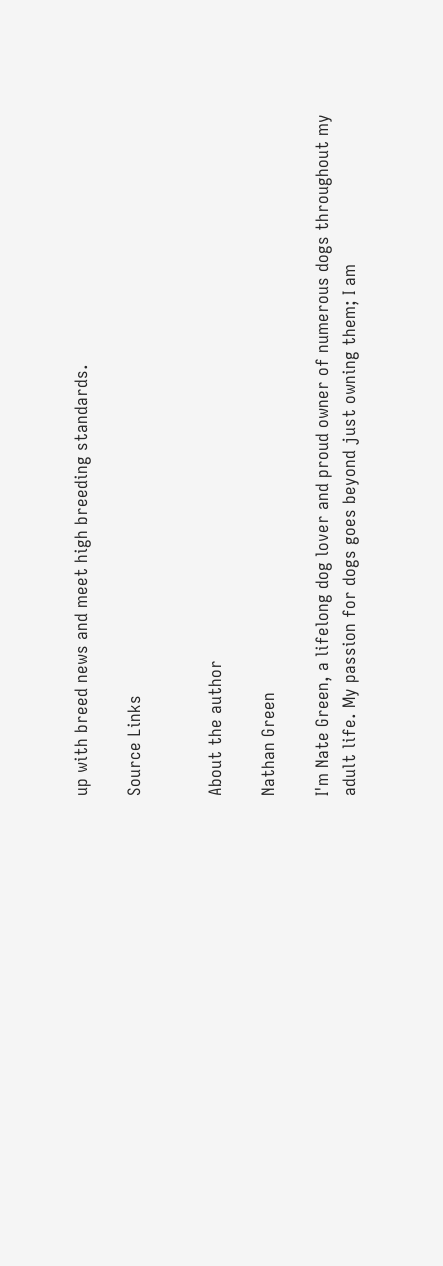up with breed news and meet high breeding standards.

Source Links


About the author

Nathan Green

I'm Nate Green, a lifelong dog lover and proud owner of numerous dogs throughout my adult life. My passion for dogs goes beyond just owning them; I am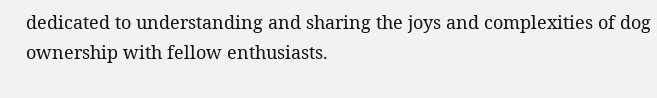dedicated to understanding and sharing the joys and complexities of dog ownership with fellow enthusiasts.